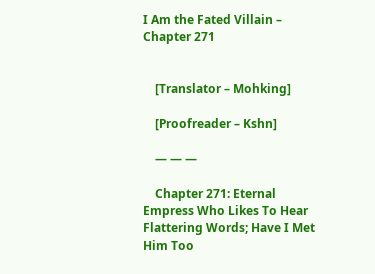I Am the Fated Villain – Chapter 271


    [Translator – Mohking]

    [Proofreader – Kshn]

    — — —

    Chapter 271: Eternal Empress Who Likes To Hear Flattering Words; Have I Met Him Too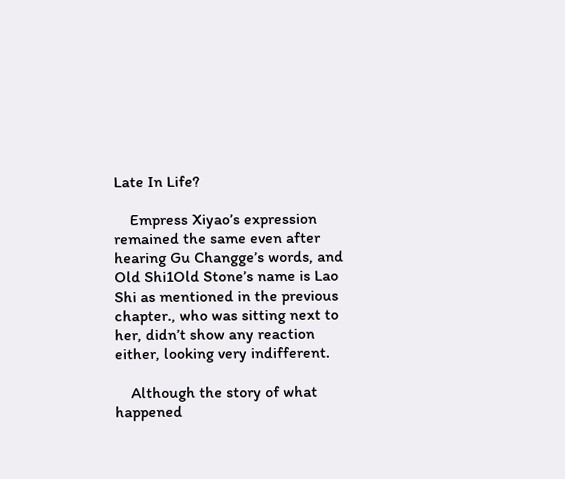Late In Life?

    Empress Xiyao’s expression remained the same even after hearing Gu Changge’s words, and Old Shi1Old Stone’s name is Lao Shi as mentioned in the previous chapter., who was sitting next to her, didn’t show any reaction either, looking very indifferent.

    Although the story of what happened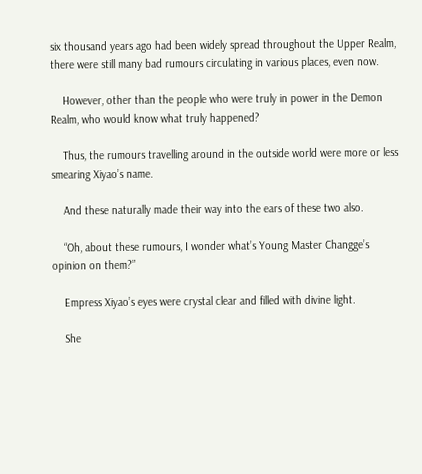six thousand years ago had been widely spread throughout the Upper Realm, there were still many bad rumours circulating in various places, even now.

    However, other than the people who were truly in power in the Demon Realm, who would know what truly happened?

    Thus, the rumours travelling around in the outside world were more or less smearing Xiyao’s name.

    And these naturally made their way into the ears of these two also.

    “Oh, about these rumours, I wonder what’s Young Master Changge’s opinion on them?”

    Empress Xiyao’s eyes were crystal clear and filled with divine light.

    She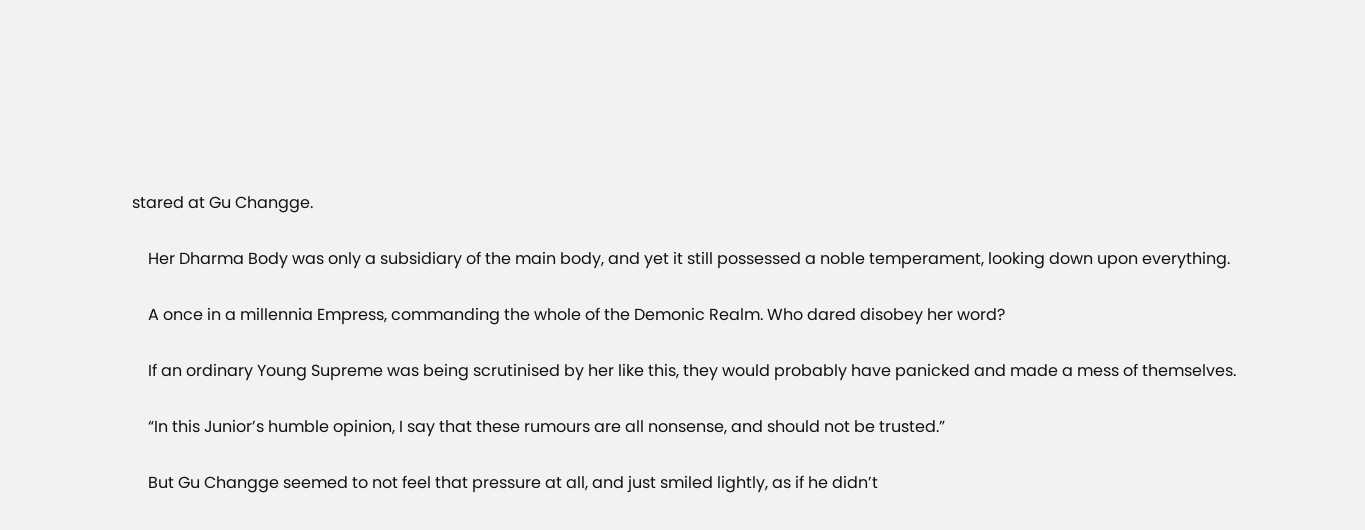stared at Gu Changge.

    Her Dharma Body was only a subsidiary of the main body, and yet it still possessed a noble temperament, looking down upon everything.

    A once in a millennia Empress, commanding the whole of the Demonic Realm. Who dared disobey her word?

    If an ordinary Young Supreme was being scrutinised by her like this, they would probably have panicked and made a mess of themselves.

    “In this Junior’s humble opinion, I say that these rumours are all nonsense, and should not be trusted.”

    But Gu Changge seemed to not feel that pressure at all, and just smiled lightly, as if he didn’t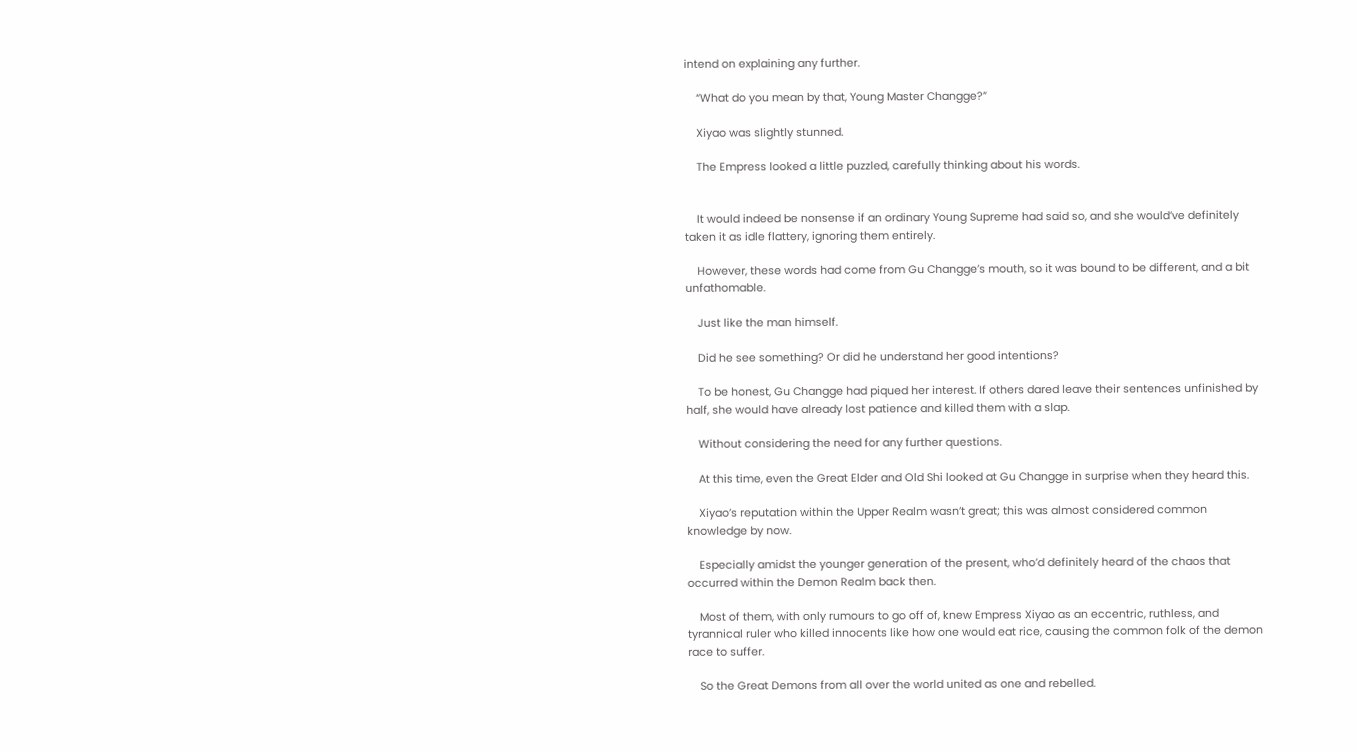intend on explaining any further.

    “What do you mean by that, Young Master Changge?”

    Xiyao was slightly stunned.

    The Empress looked a little puzzled, carefully thinking about his words.


    It would indeed be nonsense if an ordinary Young Supreme had said so, and she would’ve definitely taken it as idle flattery, ignoring them entirely.

    However, these words had come from Gu Changge’s mouth, so it was bound to be different, and a bit unfathomable.

    Just like the man himself.

    Did he see something? Or did he understand her good intentions?

    To be honest, Gu Changge had piqued her interest. If others dared leave their sentences unfinished by half, she would have already lost patience and killed them with a slap.

    Without considering the need for any further questions.

    At this time, even the Great Elder and Old Shi looked at Gu Changge in surprise when they heard this.

    Xiyao’s reputation within the Upper Realm wasn’t great; this was almost considered common knowledge by now.

    Especially amidst the younger generation of the present, who’d definitely heard of the chaos that occurred within the Demon Realm back then.

    Most of them, with only rumours to go off of, knew Empress Xiyao as an eccentric, ruthless, and tyrannical ruler who killed innocents like how one would eat rice, causing the common folk of the demon race to suffer.

    So the Great Demons from all over the world united as one and rebelled.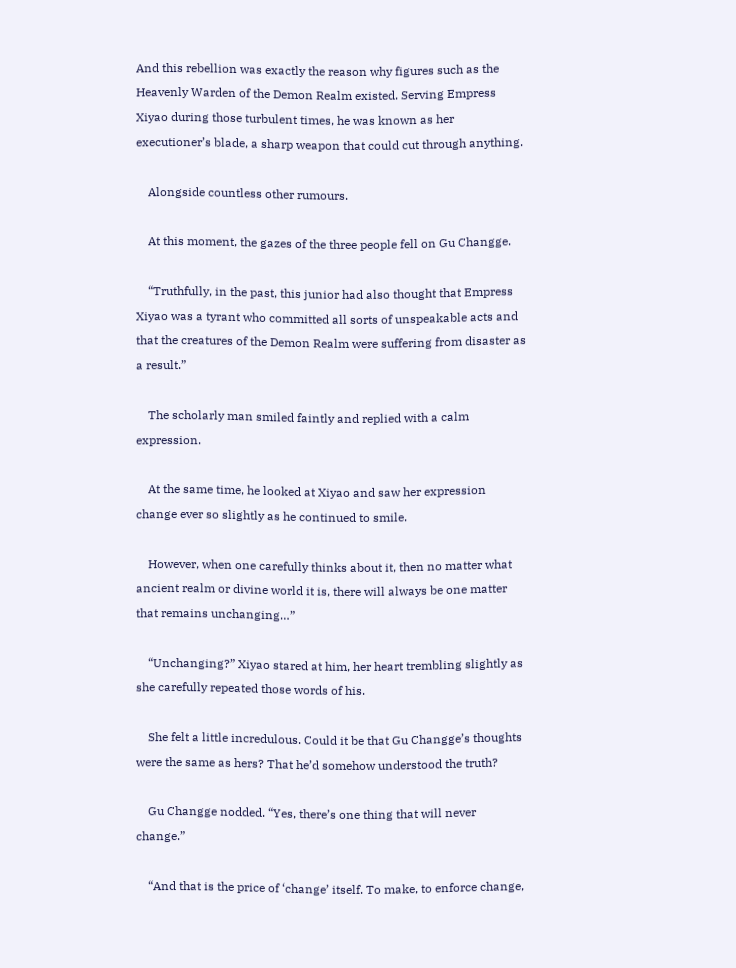And this rebellion was exactly the reason why figures such as the Heavenly Warden of the Demon Realm existed. Serving Empress Xiyao during those turbulent times, he was known as her executioner’s blade, a sharp weapon that could cut through anything.

    Alongside countless other rumours.

    At this moment, the gazes of the three people fell on Gu Changge.

    “Truthfully, in the past, this junior had also thought that Empress Xiyao was a tyrant who committed all sorts of unspeakable acts and that the creatures of the Demon Realm were suffering from disaster as a result.”

    The scholarly man smiled faintly and replied with a calm expression.

    At the same time, he looked at Xiyao and saw her expression change ever so slightly as he continued to smile.

    However, when one carefully thinks about it, then no matter what ancient realm or divine world it is, there will always be one matter that remains unchanging…”

    “Unchanging?” Xiyao stared at him, her heart trembling slightly as she carefully repeated those words of his.

    She felt a little incredulous. Could it be that Gu Changge’s thoughts were the same as hers? That he’d somehow understood the truth?

    Gu Changge nodded. “Yes, there’s one thing that will never change.”

    “And that is the price of ‘change’ itself. To make, to enforce change,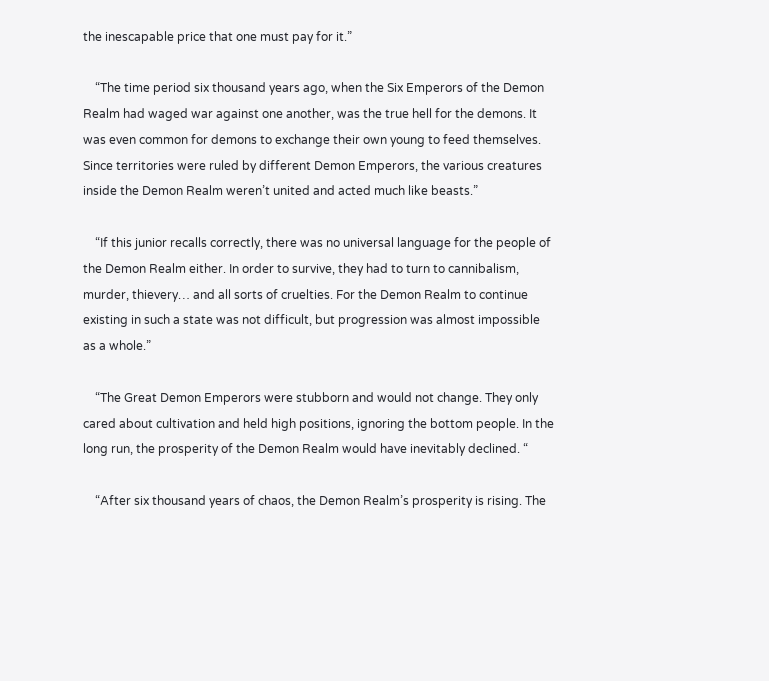the inescapable price that one must pay for it.”

    “The time period six thousand years ago, when the Six Emperors of the Demon Realm had waged war against one another, was the true hell for the demons. It was even common for demons to exchange their own young to feed themselves. Since territories were ruled by different Demon Emperors, the various creatures inside the Demon Realm weren’t united and acted much like beasts.”

    “If this junior recalls correctly, there was no universal language for the people of the Demon Realm either. In order to survive, they had to turn to cannibalism, murder, thievery… and all sorts of cruelties. For the Demon Realm to continue existing in such a state was not difficult, but progression was almost impossible as a whole.”

    “The Great Demon Emperors were stubborn and would not change. They only cared about cultivation and held high positions, ignoring the bottom people. In the long run, the prosperity of the Demon Realm would have inevitably declined. “

    “After six thousand years of chaos, the Demon Realm’s prosperity is rising. The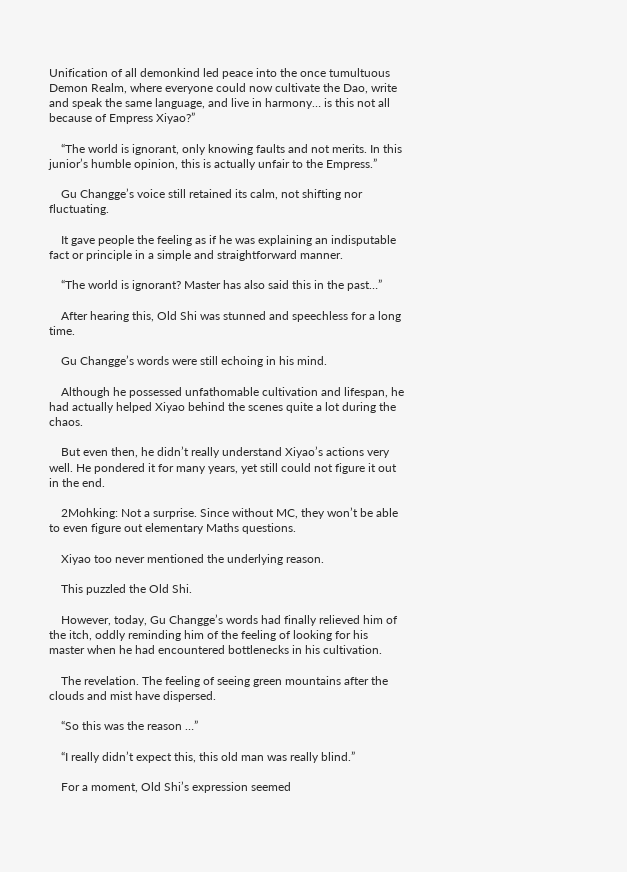Unification of all demonkind led peace into the once tumultuous Demon Realm, where everyone could now cultivate the Dao, write and speak the same language, and live in harmony… is this not all because of Empress Xiyao?”

    “The world is ignorant, only knowing faults and not merits. In this junior’s humble opinion, this is actually unfair to the Empress.”

    Gu Changge’s voice still retained its calm, not shifting nor fluctuating.

    It gave people the feeling as if he was explaining an indisputable fact or principle in a simple and straightforward manner.

    “The world is ignorant? Master has also said this in the past…”

    After hearing this, Old Shi was stunned and speechless for a long time.

    Gu Changge’s words were still echoing in his mind.

    Although he possessed unfathomable cultivation and lifespan, he had actually helped Xiyao behind the scenes quite a lot during the chaos.

    But even then, he didn’t really understand Xiyao’s actions very well. He pondered it for many years, yet still could not figure it out in the end.

    2Mohking: Not a surprise. Since without MC, they won’t be able to even figure out elementary Maths questions.

    Xiyao too never mentioned the underlying reason.

    This puzzled the Old Shi.

    However, today, Gu Changge’s words had finally relieved him of the itch, oddly reminding him of the feeling of looking for his master when he had encountered bottlenecks in his cultivation.

    The revelation. The feeling of seeing green mountains after the clouds and mist have dispersed.

    “So this was the reason …”

    “I really didn’t expect this, this old man was really blind.”

    For a moment, Old Shi’s expression seemed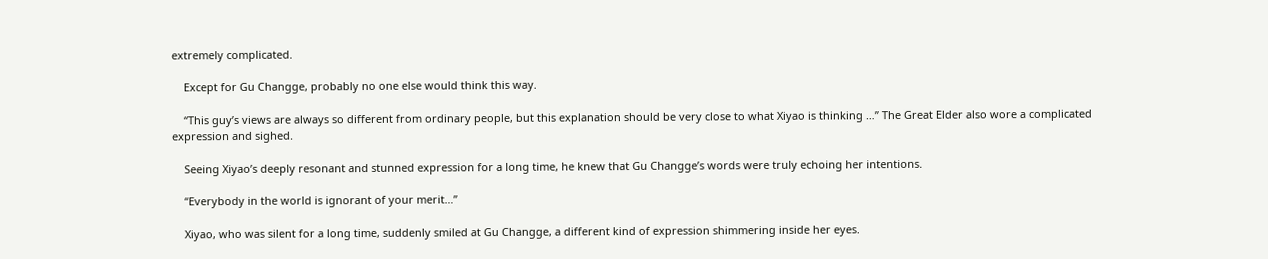extremely complicated.

    Except for Gu Changge, probably no one else would think this way.

    “This guy’s views are always so different from ordinary people, but this explanation should be very close to what Xiyao is thinking …” The Great Elder also wore a complicated expression and sighed.

    Seeing Xiyao’s deeply resonant and stunned expression for a long time, he knew that Gu Changge’s words were truly echoing her intentions.

    “Everybody in the world is ignorant of your merit…”

    Xiyao, who was silent for a long time, suddenly smiled at Gu Changge, a different kind of expression shimmering inside her eyes.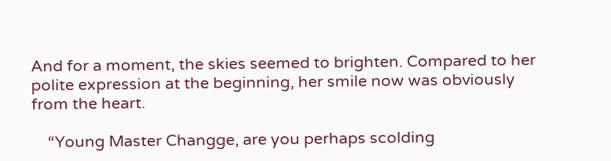And for a moment, the skies seemed to brighten. Compared to her polite expression at the beginning, her smile now was obviously from the heart.

    “Young Master Changge, are you perhaps scolding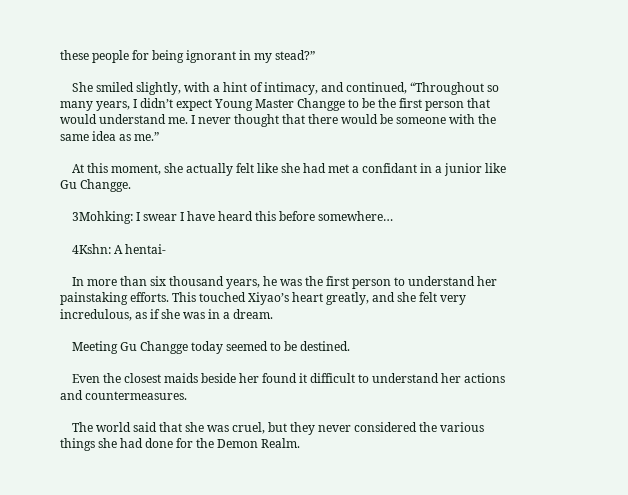these people for being ignorant in my stead?”

    She smiled slightly, with a hint of intimacy, and continued, “Throughout so many years, I didn’t expect Young Master Changge to be the first person that would understand me. I never thought that there would be someone with the same idea as me.”

    At this moment, she actually felt like she had met a confidant in a junior like Gu Changge.

    3Mohking: I swear I have heard this before somewhere…

    4Kshn: A hentai-

    In more than six thousand years, he was the first person to understand her painstaking efforts. This touched Xiyao’s heart greatly, and she felt very incredulous, as if she was in a dream.

    Meeting Gu Changge today seemed to be destined.

    Even the closest maids beside her found it difficult to understand her actions and countermeasures.

    The world said that she was cruel, but they never considered the various things she had done for the Demon Realm.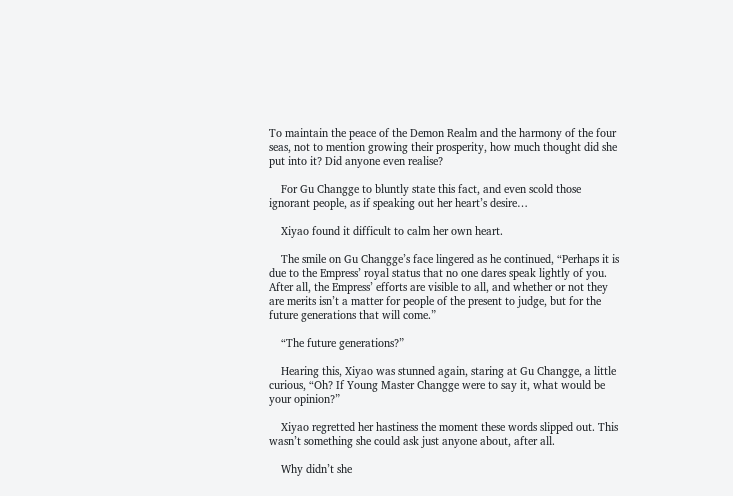To maintain the peace of the Demon Realm and the harmony of the four seas, not to mention growing their prosperity, how much thought did she put into it? Did anyone even realise?

    For Gu Changge to bluntly state this fact, and even scold those ignorant people, as if speaking out her heart’s desire…

    Xiyao found it difficult to calm her own heart.

    The smile on Gu Changge’s face lingered as he continued, “Perhaps it is due to the Empress’ royal status that no one dares speak lightly of you. After all, the Empress’ efforts are visible to all, and whether or not they are merits isn’t a matter for people of the present to judge, but for the future generations that will come.”

    “The future generations?”

    Hearing this, Xiyao was stunned again, staring at Gu Changge, a little curious, “Oh? If Young Master Changge were to say it, what would be your opinion?”

    Xiyao regretted her hastiness the moment these words slipped out. This wasn’t something she could ask just anyone about, after all.

    Why didn’t she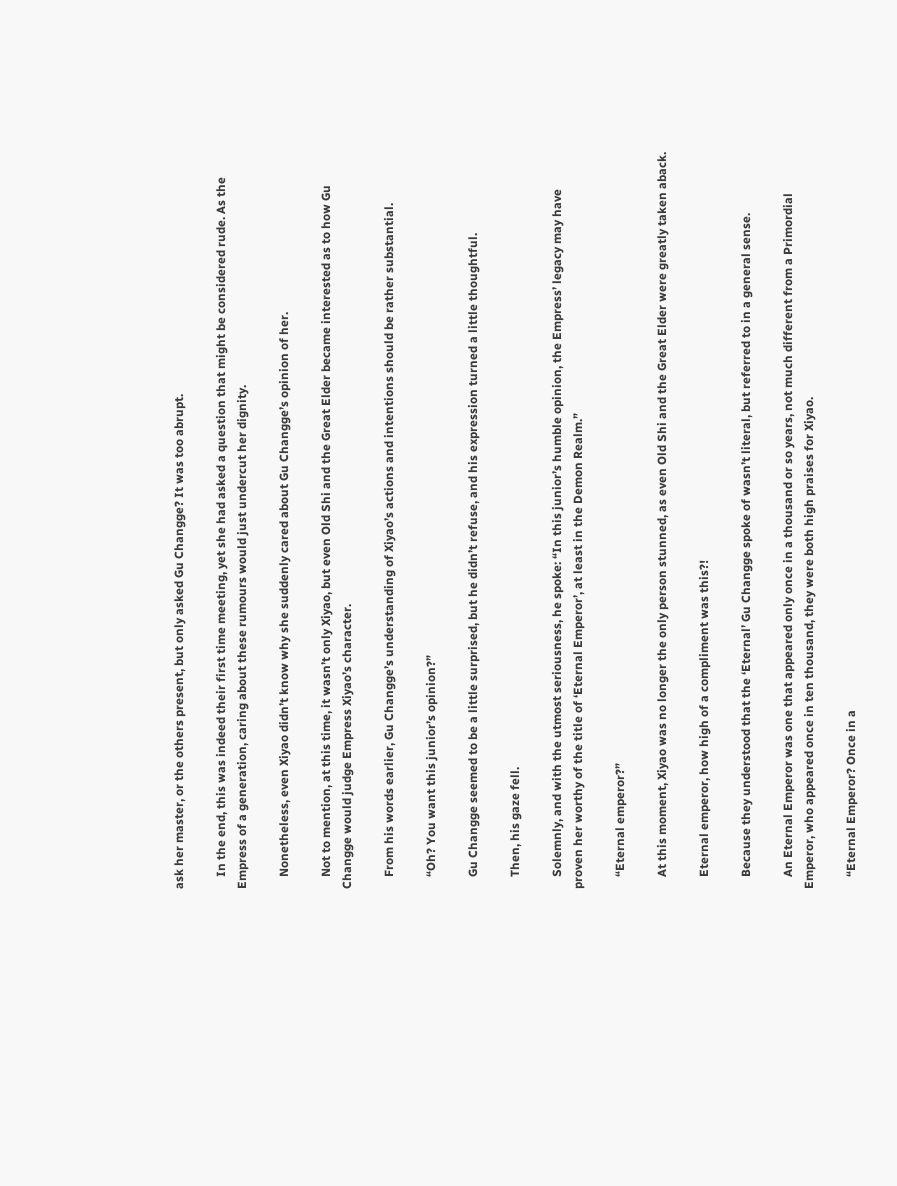ask her master, or the others present, but only asked Gu Changge? It was too abrupt.

    In the end, this was indeed their first time meeting, yet she had asked a question that might be considered rude. As the Empress of a generation, caring about these rumours would just undercut her dignity.

    Nonetheless, even Xiyao didn’t know why she suddenly cared about Gu Changge’s opinion of her.

    Not to mention, at this time, it wasn’t only Xiyao, but even Old Shi and the Great Elder became interested as to how Gu Changge would judge Empress Xiyao’s character.

    From his words earlier, Gu Changge’s understanding of Xiyao’s actions and intentions should be rather substantial.

    “Oh? You want this junior’s opinion?”

    Gu Changge seemed to be a little surprised, but he didn’t refuse, and his expression turned a little thoughtful.

    Then, his gaze fell.

    Solemnly, and with the utmost seriousness, he spoke: “In this junior’s humble opinion, the Empress’ legacy may have proven her worthy of the title of ‘Eternal Emperor’, at least in the Demon Realm.”

    “Eternal emperor?”

    At this moment, Xiyao was no longer the only person stunned, as even Old Shi and the Great Elder were greatly taken aback.

    Eternal emperor, how high of a compliment was this?!

    Because they understood that the ‘Eternal’ Gu Changge spoke of wasn’t literal, but referred to in a general sense.

    An Eternal Emperor was one that appeared only once in a thousand or so years, not much different from a Primordial Emperor, who appeared once in ten thousand, they were both high praises for Xiyao.

    “Eternal Emperor? Once in a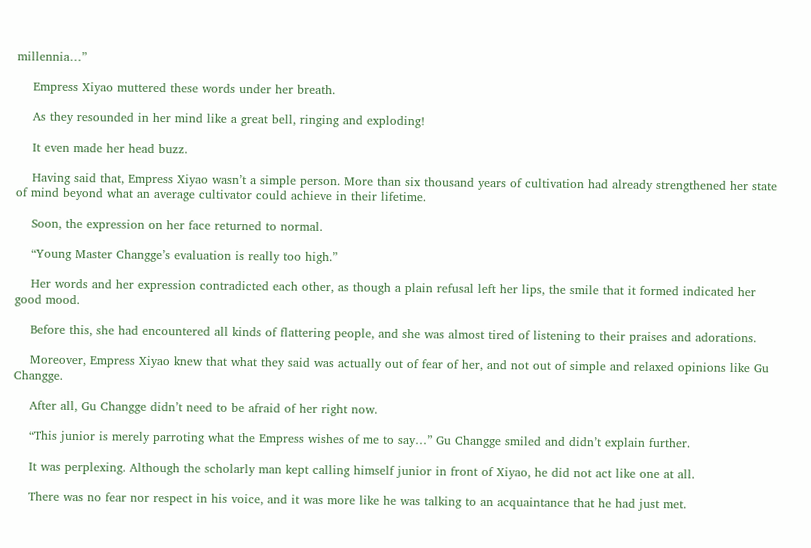millennia…”

    Empress Xiyao muttered these words under her breath.

    As they resounded in her mind like a great bell, ringing and exploding!

    It even made her head buzz.

    Having said that, Empress Xiyao wasn’t a simple person. More than six thousand years of cultivation had already strengthened her state of mind beyond what an average cultivator could achieve in their lifetime.

    Soon, the expression on her face returned to normal.

    “Young Master Changge’s evaluation is really too high.”

    Her words and her expression contradicted each other, as though a plain refusal left her lips, the smile that it formed indicated her good mood.

    Before this, she had encountered all kinds of flattering people, and she was almost tired of listening to their praises and adorations.

    Moreover, Empress Xiyao knew that what they said was actually out of fear of her, and not out of simple and relaxed opinions like Gu Changge.

    After all, Gu Changge didn’t need to be afraid of her right now.

    “This junior is merely parroting what the Empress wishes of me to say…” Gu Changge smiled and didn’t explain further.

    It was perplexing. Although the scholarly man kept calling himself junior in front of Xiyao, he did not act like one at all.

    There was no fear nor respect in his voice, and it was more like he was talking to an acquaintance that he had just met.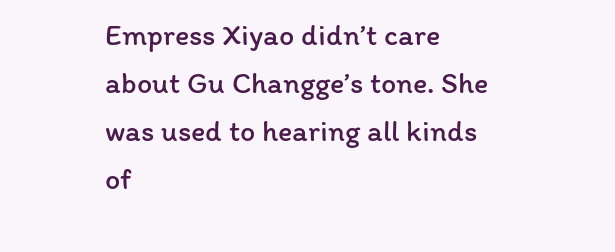Empress Xiyao didn’t care about Gu Changge’s tone. She was used to hearing all kinds of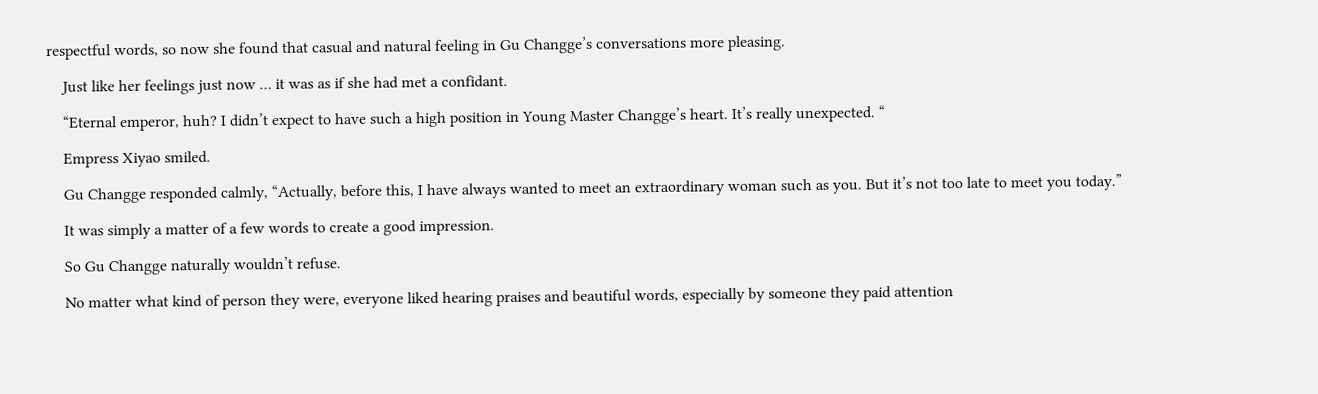respectful words, so now she found that casual and natural feeling in Gu Changge’s conversations more pleasing.

    Just like her feelings just now … it was as if she had met a confidant.

    “Eternal emperor, huh? I didn’t expect to have such a high position in Young Master Changge’s heart. It’s really unexpected. “

    Empress Xiyao smiled.

    Gu Changge responded calmly, “Actually, before this, I have always wanted to meet an extraordinary woman such as you. But it’s not too late to meet you today.”

    It was simply a matter of a few words to create a good impression.

    So Gu Changge naturally wouldn’t refuse.

    No matter what kind of person they were, everyone liked hearing praises and beautiful words, especially by someone they paid attention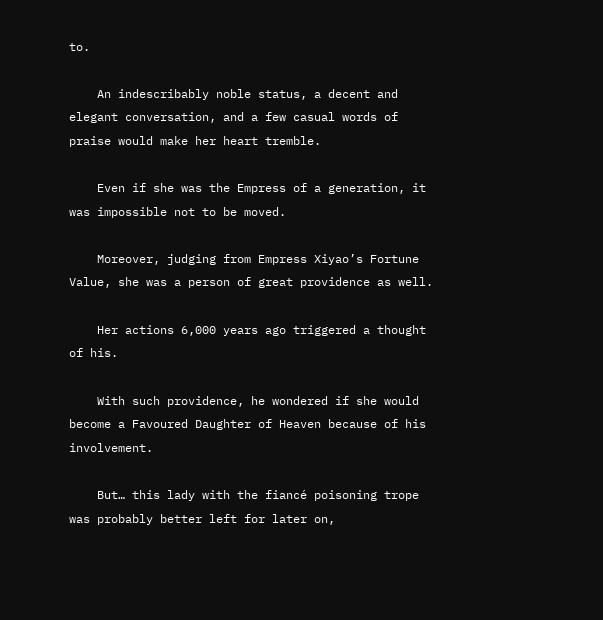to.

    An indescribably noble status, a decent and elegant conversation, and a few casual words of praise would make her heart tremble.

    Even if she was the Empress of a generation, it was impossible not to be moved.

    Moreover, judging from Empress Xiyao’s Fortune Value, she was a person of great providence as well.

    Her actions 6,000 years ago triggered a thought of his.

    With such providence, he wondered if she would become a Favoured Daughter of Heaven because of his involvement.

    But… this lady with the fiancé poisoning trope was probably better left for later on,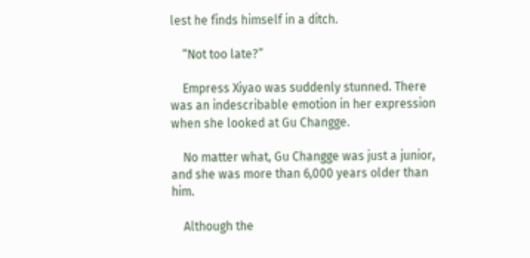lest he finds himself in a ditch.

    “Not too late?”

    Empress Xiyao was suddenly stunned. There was an indescribable emotion in her expression when she looked at Gu Changge.

    No matter what, Gu Changge was just a junior, and she was more than 6,000 years older than him.

    Although the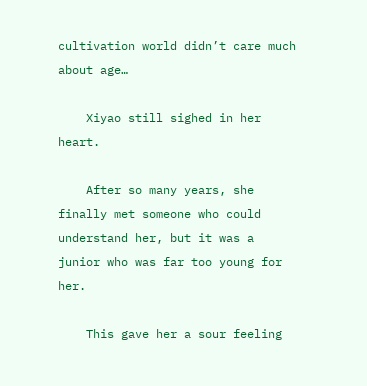cultivation world didn’t care much about age…

    Xiyao still sighed in her heart.

    After so many years, she finally met someone who could understand her, but it was a junior who was far too young for her.

    This gave her a sour feeling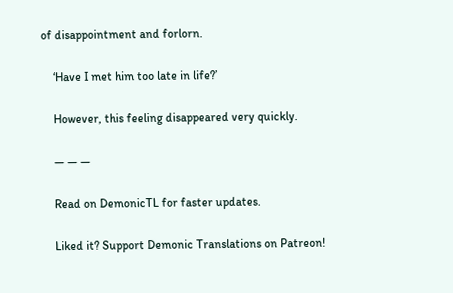of disappointment and forlorn.

    ‘Have I met him too late in life?’

    However, this feeling disappeared very quickly.

    — — —

    Read on DemonicTL for faster updates.

    Liked it? Support Demonic Translations on Patreon!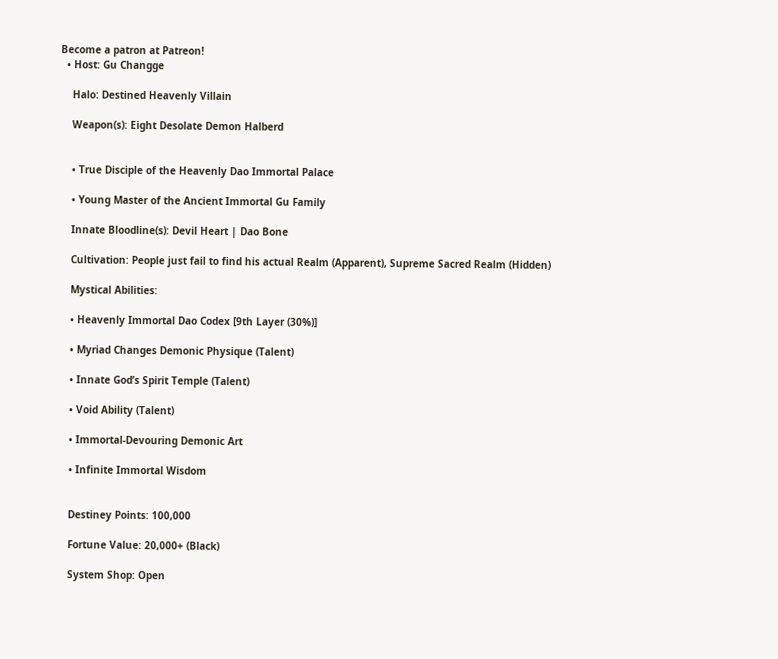Become a patron at Patreon!
  • Host: Gu Changge

    Halo: Destined Heavenly Villain

    Weapon(s): Eight Desolate Demon Halberd


    • True Disciple of the Heavenly Dao Immortal Palace

    • Young Master of the Ancient Immortal Gu Family

    Innate Bloodline(s): Devil Heart | Dao Bone

    Cultivation: People just fail to find his actual Realm (Apparent), Supreme Sacred Realm (Hidden)

    Mystical Abilities:

    • Heavenly Immortal Dao Codex [9th Layer (30%)]

    • Myriad Changes Demonic Physique (Talent)

    • Innate God’s Spirit Temple (Talent)

    • Void Ability (Talent)

    • Immortal-Devouring Demonic Art

    • Infinite Immortal Wisdom


    Destiney Points: 100,000

    Fortune Value: 20,000+ (Black)

    System Shop: Open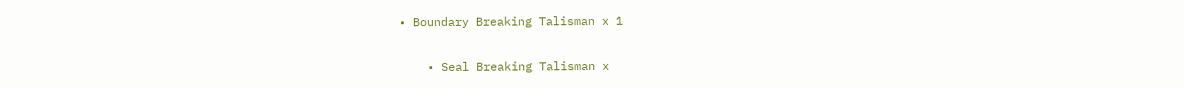• Boundary Breaking Talisman x 1

    • Seal Breaking Talisman x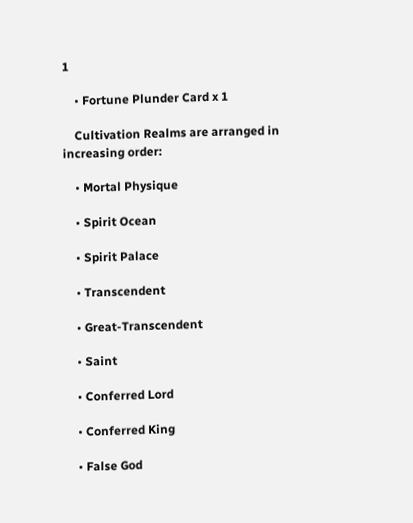1

    • Fortune Plunder Card x 1

    Cultivation Realms are arranged in increasing order:

    • Mortal Physique

    • Spirit Ocean

    • Spirit Palace

    • Transcendent

    • Great-Transcendent

    • Saint

    • Conferred Lord

    • Conferred King

    • False God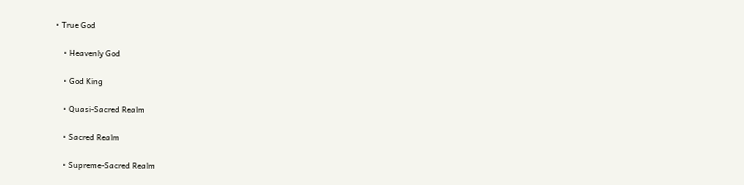• True God

    • Heavenly God

    • God King

    • Quasi-Sacred Realm

    • Sacred Realm

    • Supreme-Sacred Realm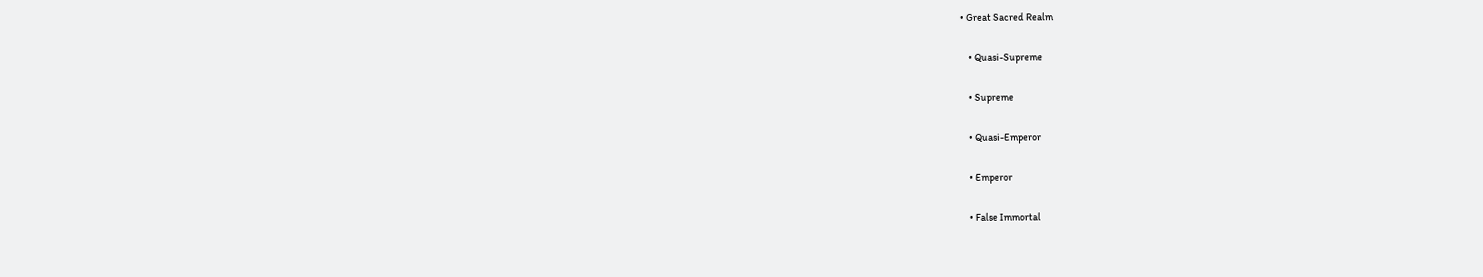• Great Sacred Realm

    • Quasi-Supreme

    • Supreme

    • Quasi-Emperor

    • Emperor

    • False Immortal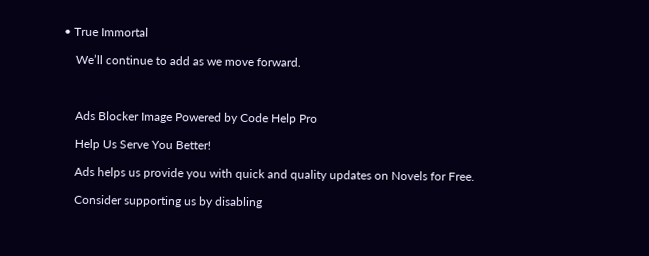• True Immortal

    We’ll continue to add as we move forward.



    Ads Blocker Image Powered by Code Help Pro

    Help Us Serve You Better!

    Ads helps us provide you with quick and quality updates on Novels for Free.

    Consider supporting us by disabling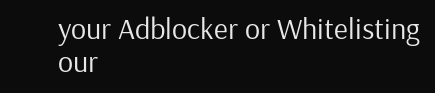your Adblocker or Whitelisting our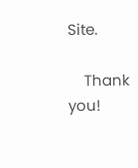Site.

    Thank you!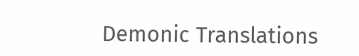Demonic Translations